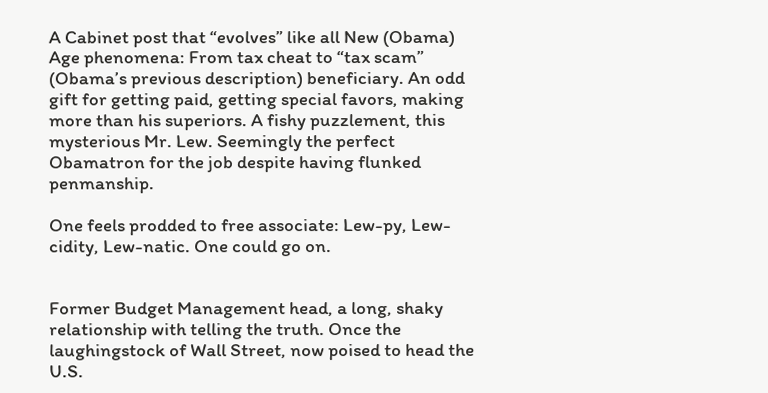A Cabinet post that “evolves” like all New (Obama) Age phenomena: From tax cheat to “tax scam” (Obama’s previous description) beneficiary. An odd gift for getting paid, getting special favors, making more than his superiors. A fishy puzzlement, this mysterious Mr. Lew. Seemingly the perfect Obamatron for the job despite having flunked penmanship.

One feels prodded to free associate: Lew-py, Lew-cidity, Lew-natic. One could go on.


Former Budget Management head, a long, shaky relationship with telling the truth. Once the laughingstock of Wall Street, now poised to head the U.S.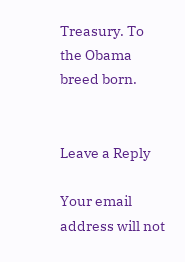Treasury. To the Obama breed born.


Leave a Reply

Your email address will not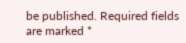be published. Required fields are marked *